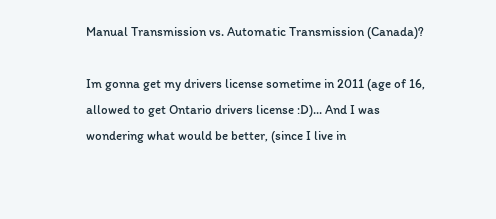Manual Transmission vs. Automatic Transmission (Canada)?

Im gonna get my drivers license sometime in 2011 (age of 16, allowed to get Ontario drivers license :D)... And I was wondering what would be better, (since I live in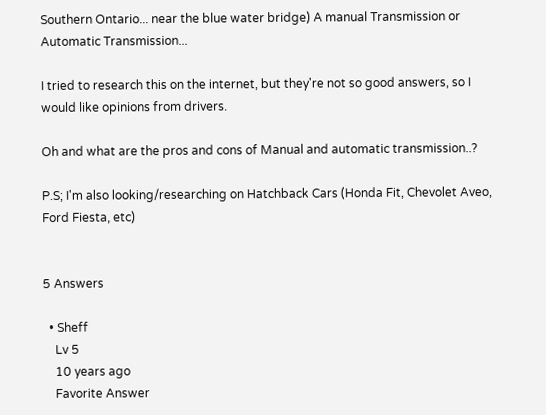Southern Ontario... near the blue water bridge) A manual Transmission or Automatic Transmission...

I tried to research this on the internet, but they're not so good answers, so I would like opinions from drivers.

Oh and what are the pros and cons of Manual and automatic transmission..?

P.S; I'm also looking/researching on Hatchback Cars (Honda Fit, Chevolet Aveo, Ford Fiesta, etc)


5 Answers

  • Sheff
    Lv 5
    10 years ago
    Favorite Answer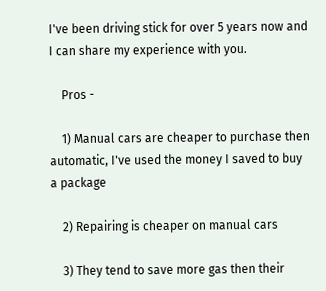I've been driving stick for over 5 years now and I can share my experience with you.

    Pros -

    1) Manual cars are cheaper to purchase then automatic, I've used the money I saved to buy a package

    2) Repairing is cheaper on manual cars

    3) They tend to save more gas then their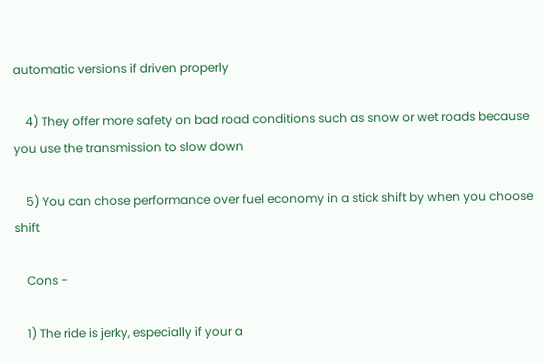automatic versions if driven properly

    4) They offer more safety on bad road conditions such as snow or wet roads because you use the transmission to slow down

    5) You can chose performance over fuel economy in a stick shift by when you choose shift

    Cons -

    1) The ride is jerky, especially if your a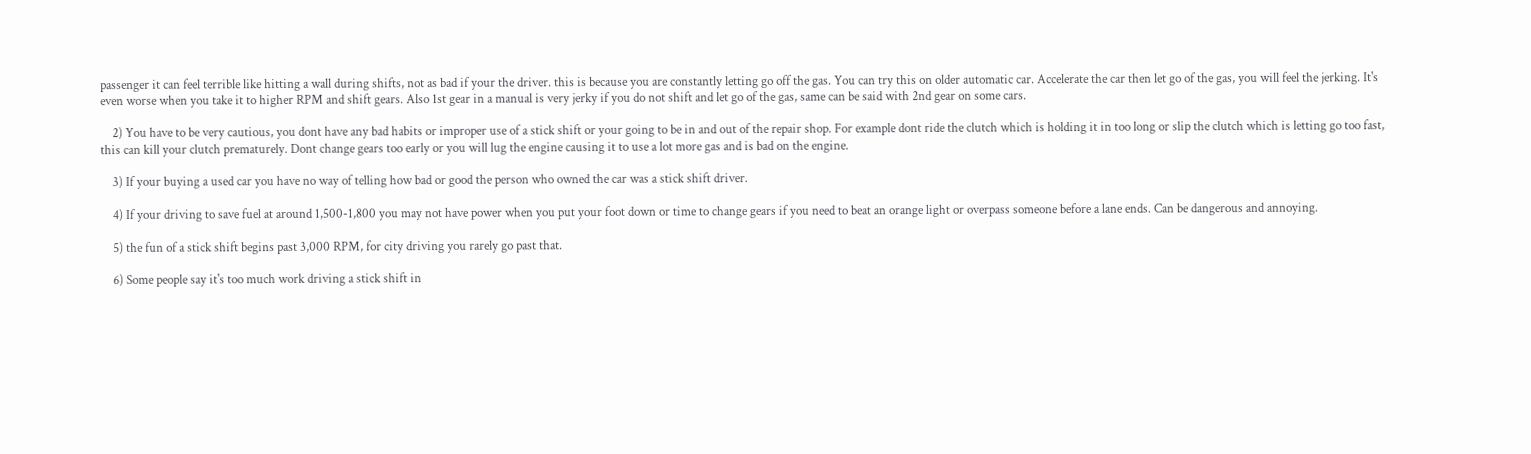passenger it can feel terrible like hitting a wall during shifts, not as bad if your the driver. this is because you are constantly letting go off the gas. You can try this on older automatic car. Accelerate the car then let go of the gas, you will feel the jerking. It's even worse when you take it to higher RPM and shift gears. Also 1st gear in a manual is very jerky if you do not shift and let go of the gas, same can be said with 2nd gear on some cars.

    2) You have to be very cautious, you dont have any bad habits or improper use of a stick shift or your going to be in and out of the repair shop. For example dont ride the clutch which is holding it in too long or slip the clutch which is letting go too fast, this can kill your clutch prematurely. Dont change gears too early or you will lug the engine causing it to use a lot more gas and is bad on the engine.

    3) If your buying a used car you have no way of telling how bad or good the person who owned the car was a stick shift driver.

    4) If your driving to save fuel at around 1,500-1,800 you may not have power when you put your foot down or time to change gears if you need to beat an orange light or overpass someone before a lane ends. Can be dangerous and annoying.

    5) the fun of a stick shift begins past 3,000 RPM, for city driving you rarely go past that.

    6) Some people say it's too much work driving a stick shift in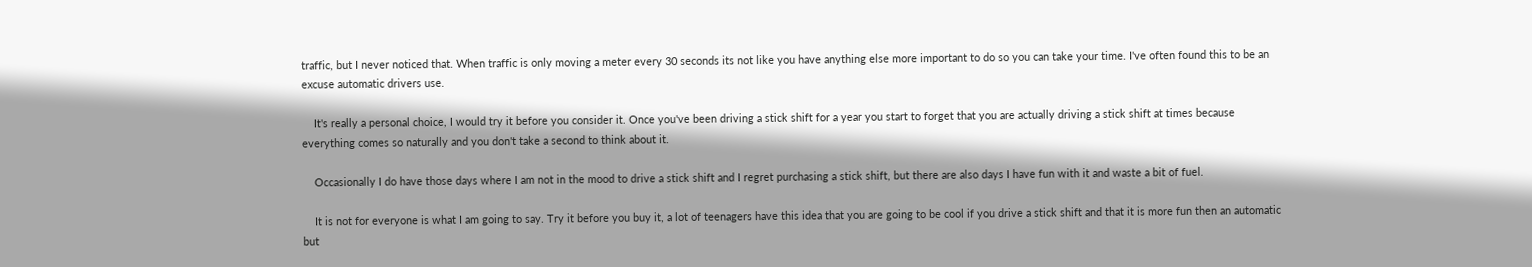traffic, but I never noticed that. When traffic is only moving a meter every 30 seconds its not like you have anything else more important to do so you can take your time. I've often found this to be an excuse automatic drivers use.

    It's really a personal choice, I would try it before you consider it. Once you've been driving a stick shift for a year you start to forget that you are actually driving a stick shift at times because everything comes so naturally and you don't take a second to think about it.

    Occasionally I do have those days where I am not in the mood to drive a stick shift and I regret purchasing a stick shift, but there are also days I have fun with it and waste a bit of fuel.

    It is not for everyone is what I am going to say. Try it before you buy it, a lot of teenagers have this idea that you are going to be cool if you drive a stick shift and that it is more fun then an automatic but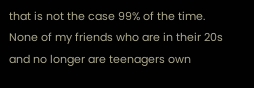that is not the case 99% of the time. None of my friends who are in their 20s and no longer are teenagers own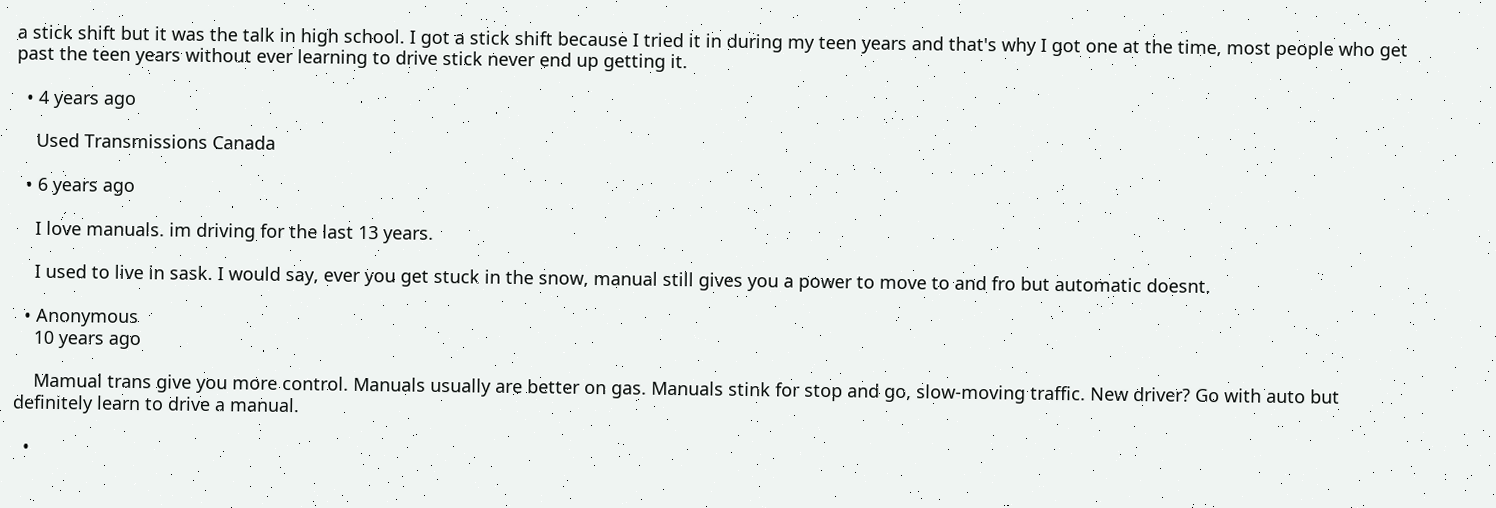a stick shift but it was the talk in high school. I got a stick shift because I tried it in during my teen years and that's why I got one at the time, most people who get past the teen years without ever learning to drive stick never end up getting it.

  • 4 years ago

    Used Transmissions Canada

  • 6 years ago

    I love manuals. im driving for the last 13 years.

    I used to live in sask. I would say, ever you get stuck in the snow, manual still gives you a power to move to and fro but automatic doesnt.

  • Anonymous
    10 years ago

    Mamual trans give you more control. Manuals usually are better on gas. Manuals stink for stop and go, slow-moving traffic. New driver? Go with auto but definitely learn to drive a manual.

  •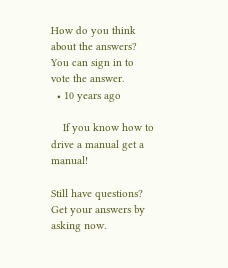How do you think about the answers? You can sign in to vote the answer.
  • 10 years ago

    If you know how to drive a manual get a manual!

Still have questions? Get your answers by asking now.